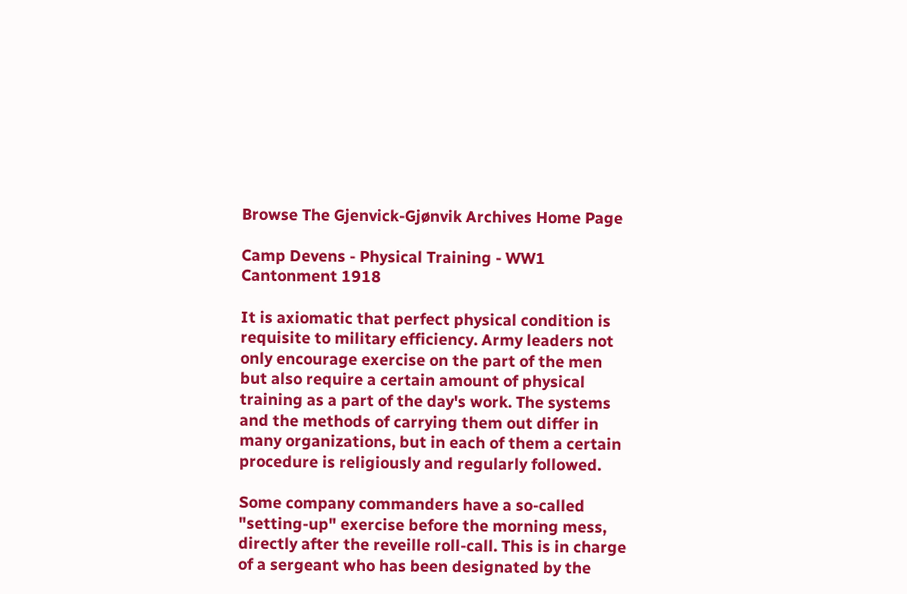Browse The Gjenvick-Gjønvik Archives Home Page

Camp Devens - Physical Training - WW1 Cantonment 1918

It is axiomatic that perfect physical condition is requisite to military efficiency. Army leaders not only encourage exercise on the part of the men but also require a certain amount of physical training as a part of the day's work. The systems and the methods of carrying them out differ in many organizations, but in each of them a certain procedure is religiously and regularly followed.

Some company commanders have a so-called "setting-up" exercise before the morning mess, directly after the reveille roll-call. This is in charge of a sergeant who has been designated by the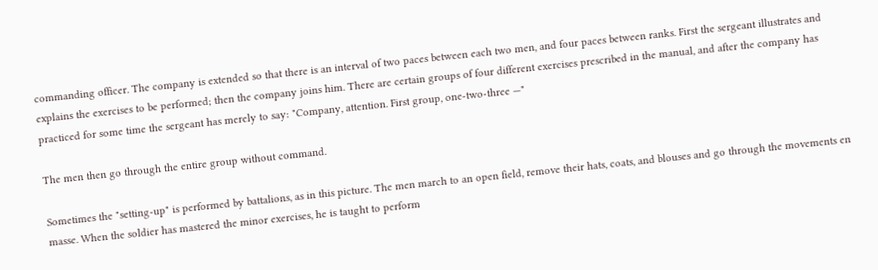commanding officer. The company is extended so that there is an interval of two paces between each two men, and four paces between ranks. First the sergeant illustrates and explains the exercises to be performed; then the company joins him. There are certain groups of four different exercises prescribed in the manual, and after the company has practiced for some time the sergeant has merely to say: "Company, attention. First group, one-two-three —"

The men then go through the entire group without command.

Sometimes the "setting-up" is performed by battalions, as in this picture. The men march to an open field, remove their hats, coats, and blouses and go through the movements en masse. When the soldier has mastered the minor exercises, he is taught to perform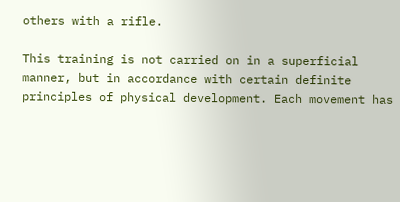others with a rifle.

This training is not carried on in a superficial manner, but in accordance with certain definite principles of physical development. Each movement has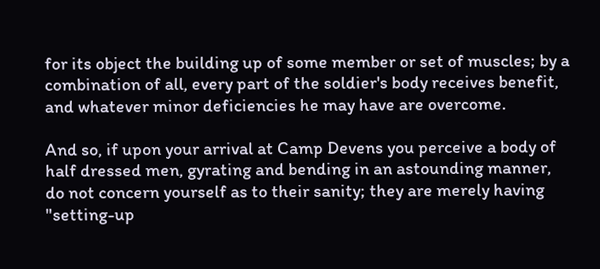for its object the building up of some member or set of muscles; by a combination of all, every part of the soldier's body receives benefit, and whatever minor deficiencies he may have are overcome.

And so, if upon your arrival at Camp Devens you perceive a body of half dressed men, gyrating and bending in an astounding manner, do not concern yourself as to their sanity; they are merely having "setting-up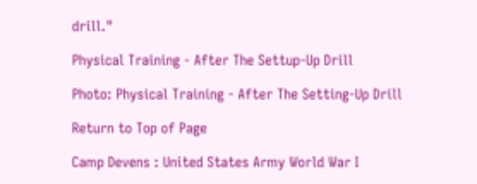drill."

Physical Training - After The Settup-Up Drill

Photo: Physical Training - After The Setting-Up Drill

Return to Top of Page

Camp Devens : United States Army World War I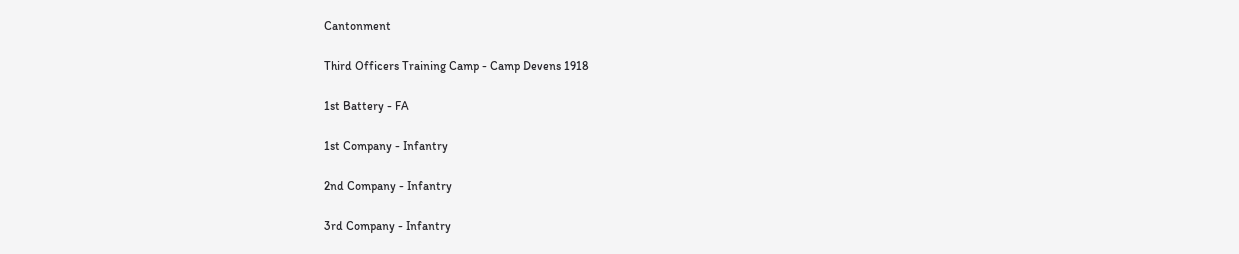Cantonment

Third Officers Training Camp - Camp Devens 1918

1st Battery - FA

1st Company - Infantry

2nd Company - Infantry

3rd Company - Infantry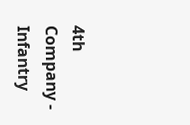4th Company - Infantry